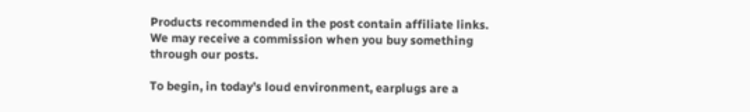Products recommended in the post contain affiliate links. We may receive a commission when you buy something through our posts.

To begin, in today’s loud environment, earplugs are a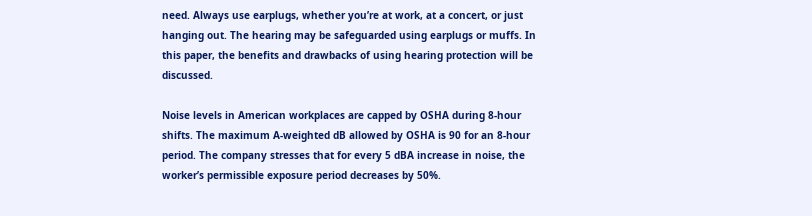need. Always use earplugs, whether you’re at work, at a concert, or just hanging out. The hearing may be safeguarded using earplugs or muffs. In this paper, the benefits and drawbacks of using hearing protection will be discussed.

Noise levels in American workplaces are capped by OSHA during 8-hour shifts. The maximum A-weighted dB allowed by OSHA is 90 for an 8-hour period. The company stresses that for every 5 dBA increase in noise, the worker’s permissible exposure period decreases by 50%.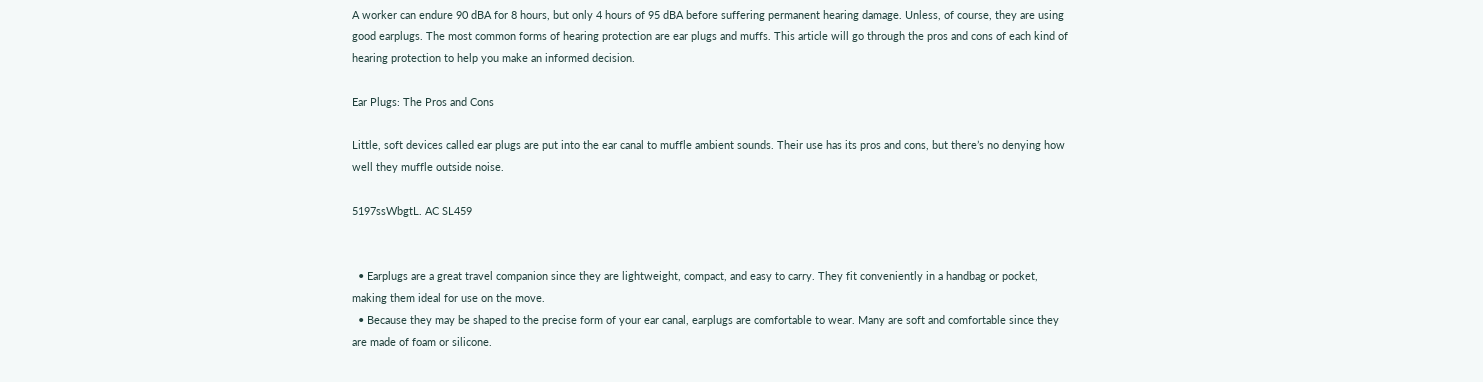A worker can endure 90 dBA for 8 hours, but only 4 hours of 95 dBA before suffering permanent hearing damage. Unless, of course, they are using good earplugs. The most common forms of hearing protection are ear plugs and muffs. This article will go through the pros and cons of each kind of hearing protection to help you make an informed decision.

Ear Plugs: The Pros and Cons

Little, soft devices called ear plugs are put into the ear canal to muffle ambient sounds. Their use has its pros and cons, but there’s no denying how well they muffle outside noise.

5197ssWbgtL. AC SL459


  • Earplugs are a great travel companion since they are lightweight, compact, and easy to carry. They fit conveniently in a handbag or pocket, making them ideal for use on the move.
  • Because they may be shaped to the precise form of your ear canal, earplugs are comfortable to wear. Many are soft and comfortable since they are made of foam or silicone.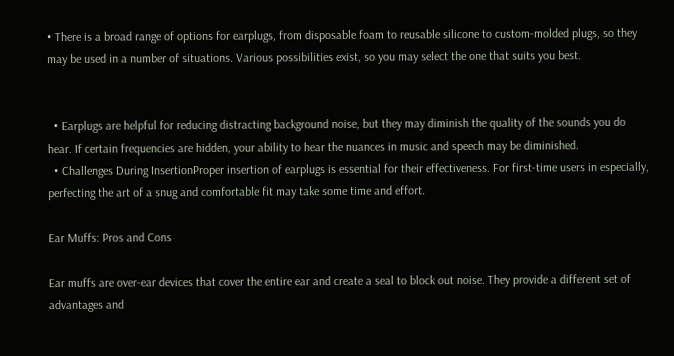• There is a broad range of options for earplugs, from disposable foam to reusable silicone to custom-molded plugs, so they may be used in a number of situations. Various possibilities exist, so you may select the one that suits you best.


  • Earplugs are helpful for reducing distracting background noise, but they may diminish the quality of the sounds you do hear. If certain frequencies are hidden, your ability to hear the nuances in music and speech may be diminished.
  • Challenges During InsertionProper insertion of earplugs is essential for their effectiveness. For first-time users in especially, perfecting the art of a snug and comfortable fit may take some time and effort.

Ear Muffs: Pros and Cons

Ear muffs are over-ear devices that cover the entire ear and create a seal to block out noise. They provide a different set of advantages and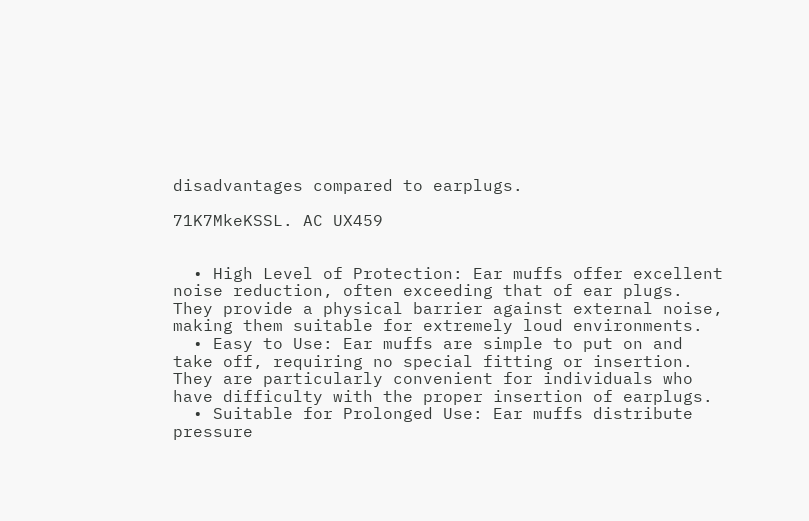disadvantages compared to earplugs.

71K7MkeKSSL. AC UX459


  • High Level of Protection: Ear muffs offer excellent noise reduction, often exceeding that of ear plugs. They provide a physical barrier against external noise, making them suitable for extremely loud environments.
  • Easy to Use: Ear muffs are simple to put on and take off, requiring no special fitting or insertion. They are particularly convenient for individuals who have difficulty with the proper insertion of earplugs.
  • Suitable for Prolonged Use: Ear muffs distribute pressure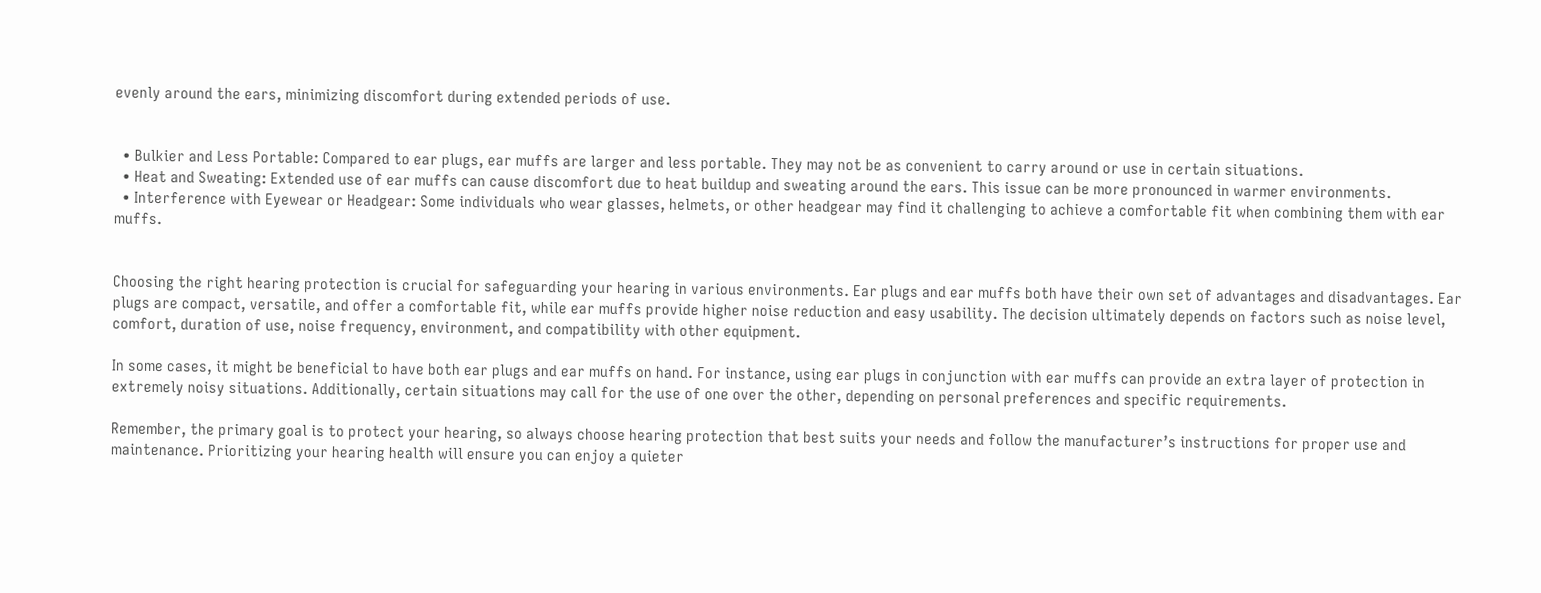evenly around the ears, minimizing discomfort during extended periods of use.


  • Bulkier and Less Portable: Compared to ear plugs, ear muffs are larger and less portable. They may not be as convenient to carry around or use in certain situations.
  • Heat and Sweating: Extended use of ear muffs can cause discomfort due to heat buildup and sweating around the ears. This issue can be more pronounced in warmer environments.
  • Interference with Eyewear or Headgear: Some individuals who wear glasses, helmets, or other headgear may find it challenging to achieve a comfortable fit when combining them with ear muffs.


Choosing the right hearing protection is crucial for safeguarding your hearing in various environments. Ear plugs and ear muffs both have their own set of advantages and disadvantages. Ear plugs are compact, versatile, and offer a comfortable fit, while ear muffs provide higher noise reduction and easy usability. The decision ultimately depends on factors such as noise level, comfort, duration of use, noise frequency, environment, and compatibility with other equipment.

In some cases, it might be beneficial to have both ear plugs and ear muffs on hand. For instance, using ear plugs in conjunction with ear muffs can provide an extra layer of protection in extremely noisy situations. Additionally, certain situations may call for the use of one over the other, depending on personal preferences and specific requirements.

Remember, the primary goal is to protect your hearing, so always choose hearing protection that best suits your needs and follow the manufacturer’s instructions for proper use and maintenance. Prioritizing your hearing health will ensure you can enjoy a quieter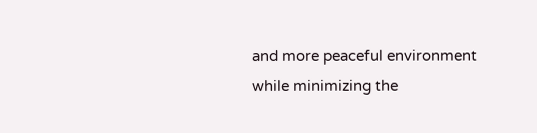and more peaceful environment while minimizing the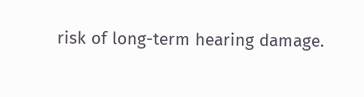risk of long-term hearing damage.